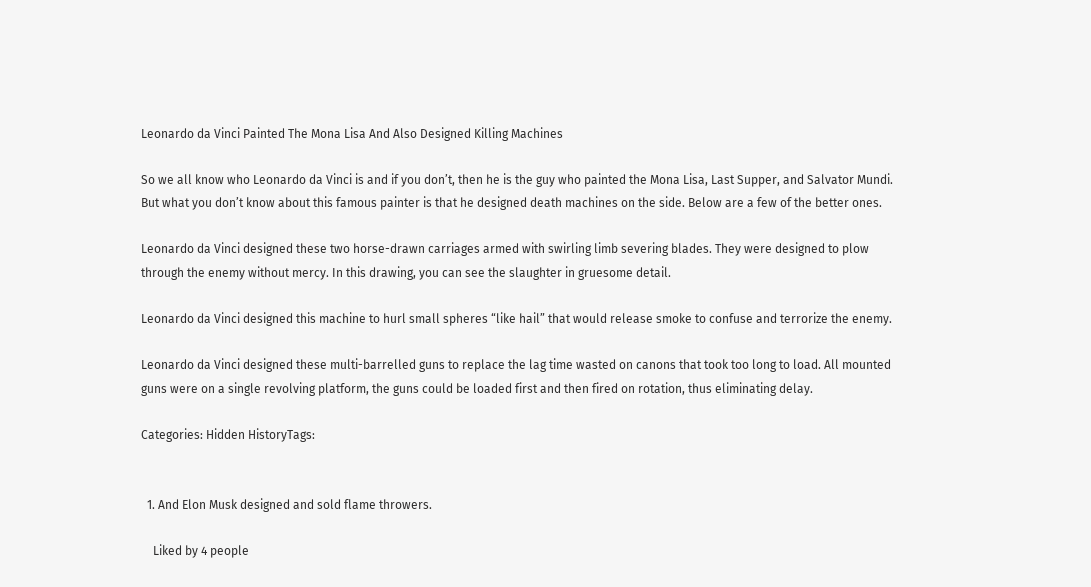Leonardo da Vinci Painted The Mona Lisa And Also Designed Killing Machines

So we all know who Leonardo da Vinci is and if you don’t, then he is the guy who painted the Mona Lisa, Last Supper, and Salvator Mundi. But what you don’t know about this famous painter is that he designed death machines on the side. Below are a few of the better ones.

Leonardo da Vinci designed these two horse-drawn carriages armed with swirling limb severing blades. They were designed to plow through the enemy without mercy. In this drawing, you can see the slaughter in gruesome detail.

Leonardo da Vinci designed this machine to hurl small spheres “like hail” that would release smoke to confuse and terrorize the enemy.

Leonardo da Vinci designed these multi-barrelled guns to replace the lag time wasted on canons that took too long to load. All mounted guns were on a single revolving platform, the guns could be loaded first and then fired on rotation, thus eliminating delay.

Categories: Hidden HistoryTags:


  1. And Elon Musk designed and sold flame throwers.

    Liked by 4 people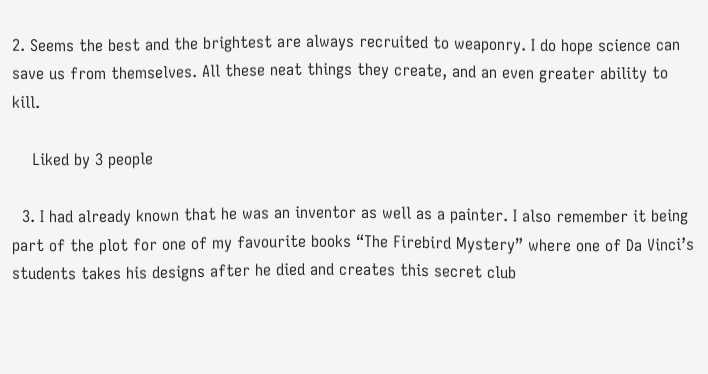2. Seems the best and the brightest are always recruited to weaponry. I do hope science can save us from themselves. All these neat things they create, and an even greater ability to kill.

    Liked by 3 people

  3. I had already known that he was an inventor as well as a painter. I also remember it being part of the plot for one of my favourite books “The Firebird Mystery” where one of Da Vinci’s students takes his designs after he died and creates this secret club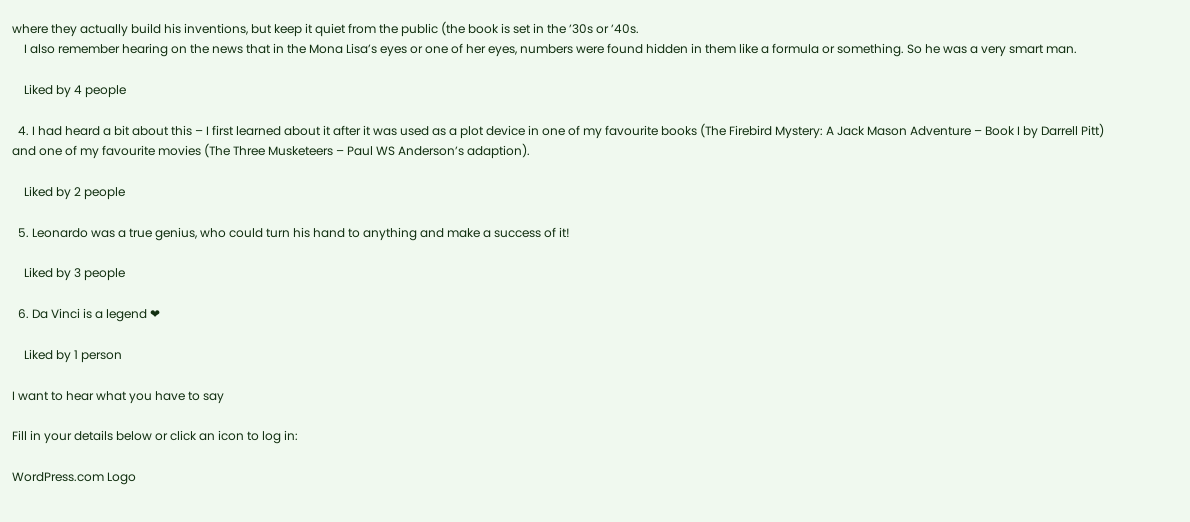where they actually build his inventions, but keep it quiet from the public (the book is set in the ’30s or ’40s.
    I also remember hearing on the news that in the Mona Lisa’s eyes or one of her eyes, numbers were found hidden in them like a formula or something. So he was a very smart man.

    Liked by 4 people

  4. I had heard a bit about this – I first learned about it after it was used as a plot device in one of my favourite books (The Firebird Mystery: A Jack Mason Adventure – Book I by Darrell Pitt) and one of my favourite movies (The Three Musketeers – Paul WS Anderson’s adaption).

    Liked by 2 people

  5. Leonardo was a true genius, who could turn his hand to anything and make a success of it!

    Liked by 3 people

  6. Da Vinci is a legend ❤

    Liked by 1 person

I want to hear what you have to say

Fill in your details below or click an icon to log in:

WordPress.com Logo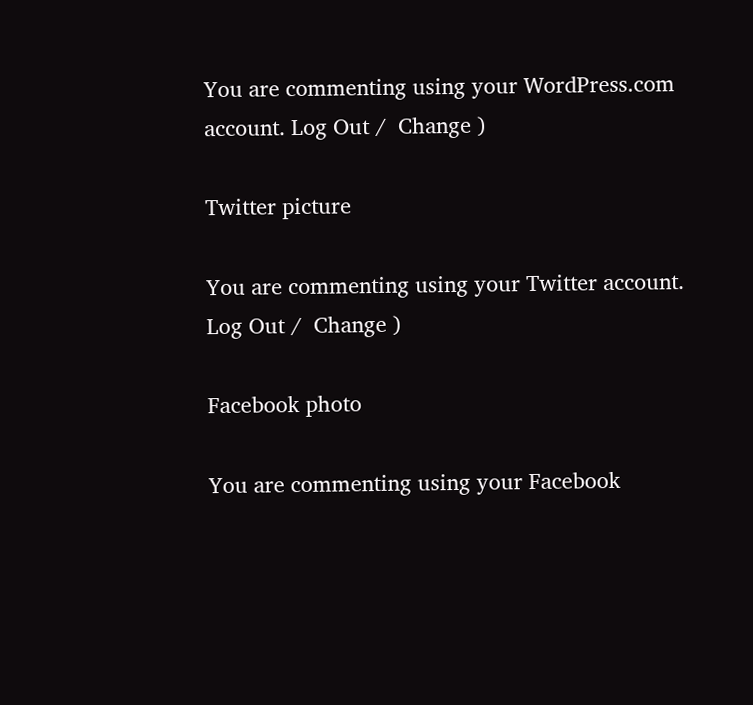You are commenting using your WordPress.com account. Log Out /  Change )

Twitter picture

You are commenting using your Twitter account. Log Out /  Change )

Facebook photo

You are commenting using your Facebook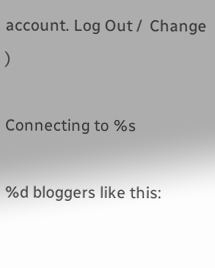account. Log Out /  Change )

Connecting to %s

%d bloggers like this: